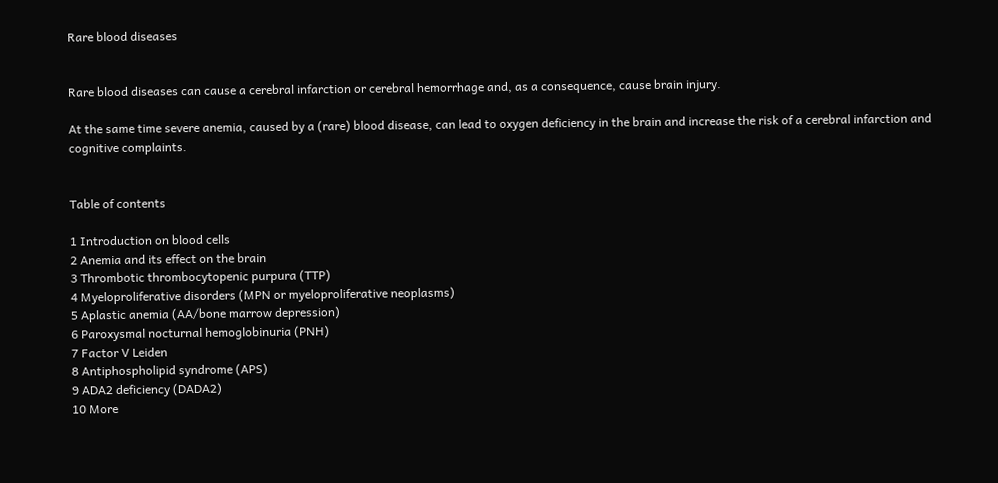Rare blood diseases


Rare blood diseases can cause a cerebral infarction or cerebral hemorrhage and, as a consequence, cause brain injury.

At the same time severe anemia, caused by a (rare) blood disease, can lead to oxygen deficiency in the brain and increase the risk of a cerebral infarction and cognitive complaints.


Table of contents

1 Introduction on blood cells
2 Anemia and its effect on the brain
3 Thrombotic thrombocytopenic purpura (TTP)
4 Myeloproliferative disorders (MPN or myeloproliferative neoplasms)
5 Aplastic anemia (AA/bone marrow depression)
6 Paroxysmal nocturnal hemoglobinuria (PNH)
7 Factor V Leiden
8 Antiphospholipid syndrome (APS)
9 ADA2 deficiency (DADA2)
10 More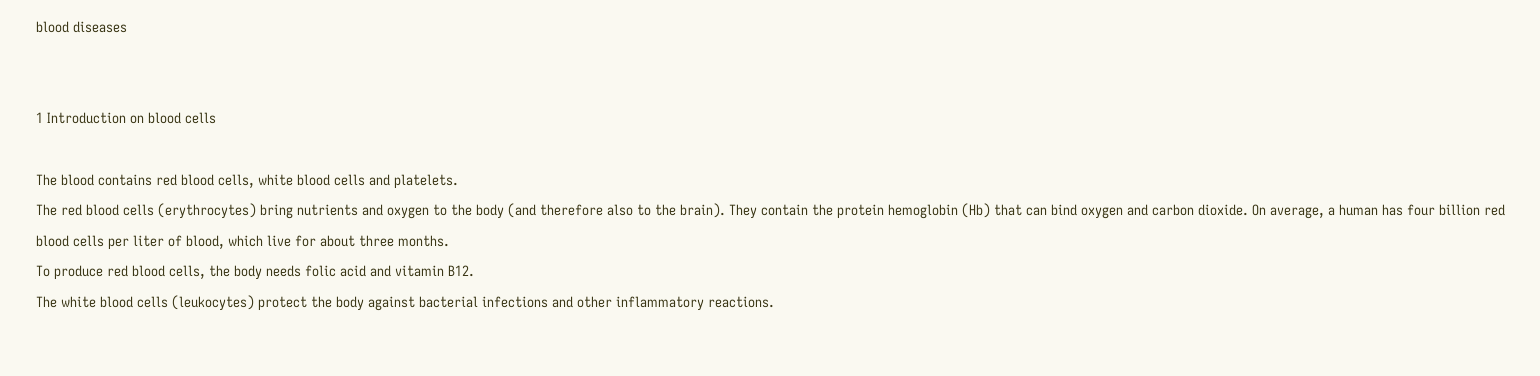blood diseases


1 Introduction on blood cells

The blood contains red blood cells, white blood cells and platelets.
The red blood cells (erythrocytes) bring nutrients and oxygen to the body (and therefore also to the brain). They contain the protein hemoglobin (Hb) that can bind oxygen and carbon dioxide. On average, a human has four billion red blood cells per liter of blood, which live for about three months.
To produce red blood cells, the body needs folic acid and vitamin B12.
The white blood cells (leukocytes) protect the body against bacterial infections and other inflammatory reactions.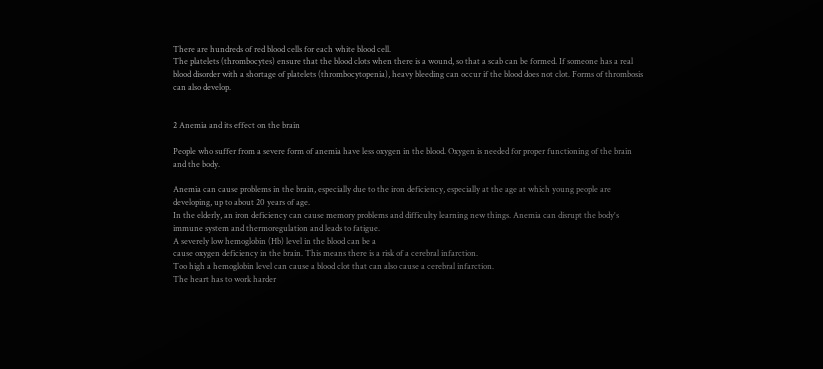There are hundreds of red blood cells for each white blood cell.
The platelets (thrombocytes) ensure that the blood clots when there is a wound, so that a scab can be formed. If someone has a real blood disorder with a shortage of platelets (thrombocytopenia), heavy bleeding can occur if the blood does not clot. Forms of thrombosis can also develop.


2 Anemia and its effect on the brain

People who suffer from a severe form of anemia have less oxygen in the blood. Oxygen is needed for proper functioning of the brain and the body.

Anemia can cause problems in the brain, especially due to the iron deficiency, especially at the age at which young people are developing, up to about 20 years of age.
In the elderly, an iron deficiency can cause memory problems and difficulty learning new things. Anemia can disrupt the body's immune system and thermoregulation and leads to fatigue.
A severely low hemoglobin (Hb) level in the blood can be a
cause oxygen deficiency in the brain. This means there is a risk of a cerebral infarction.
Too high a hemoglobin level can cause a blood clot that can also cause a cerebral infarction.
The heart has to work harder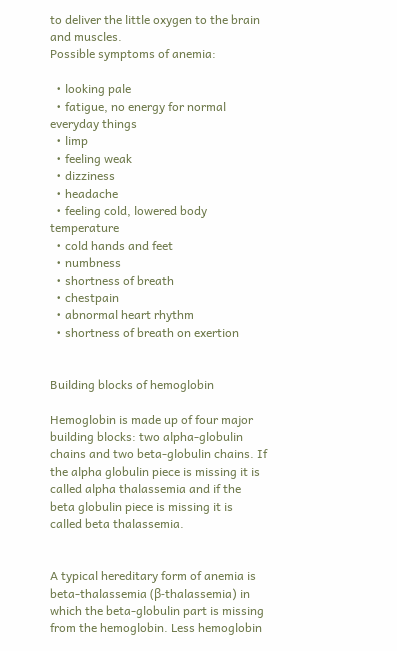to deliver the little oxygen to the brain and muscles.
Possible symptoms of anemia:

  • looking pale
  • fatigue, no energy for normal everyday things
  • limp
  • feeling weak
  • dizziness
  • headache
  • feeling cold, lowered body temperature
  • cold hands and feet
  • numbness
  • shortness of breath
  • chestpain
  • abnormal heart rhythm
  • shortness of breath on exertion


Building blocks of hemoglobin

Hemoglobin is made up of four major building blocks: two alpha-globulin chains and two beta-globulin chains. If the alpha globulin piece is missing it is called alpha thalassemia and if the beta globulin piece is missing it is called beta thalassemia.


A typical hereditary form of anemia is beta-thalassemia (β-thalassemia) in which the beta-globulin part is missing from the hemoglobin. Less hemoglobin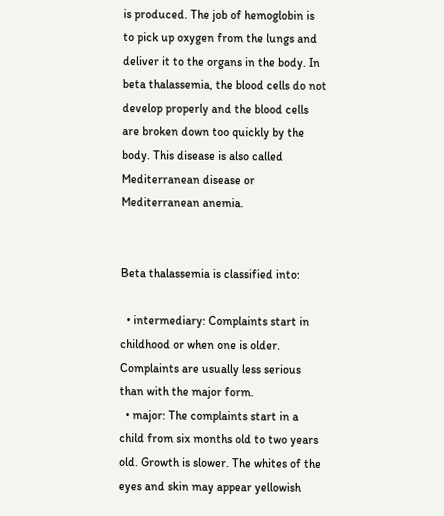is produced. The job of hemoglobin is to pick up oxygen from the lungs and deliver it to the organs in the body. In beta thalassemia, the blood cells do not develop properly and the blood cells are broken down too quickly by the body. This disease is also called Mediterranean disease or Mediterranean anemia.


Beta thalassemia is classified into:

  • intermediary: Complaints start in childhood or when one is older. Complaints are usually less serious than with the major form.
  • major: The complaints start in a child from six months old to two years old. Growth is slower. The whites of the eyes and skin may appear yellowish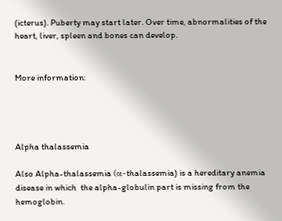(icterus). Puberty may start later. Over time, abnormalities of the heart, liver, spleen and bones can develop.


More information:




Alpha thalassemia

Also Alpha-thalassemia (α-thalassemia) is a hereditary anemia disease in which  the alpha-globulin part is missing from the hemoglobin.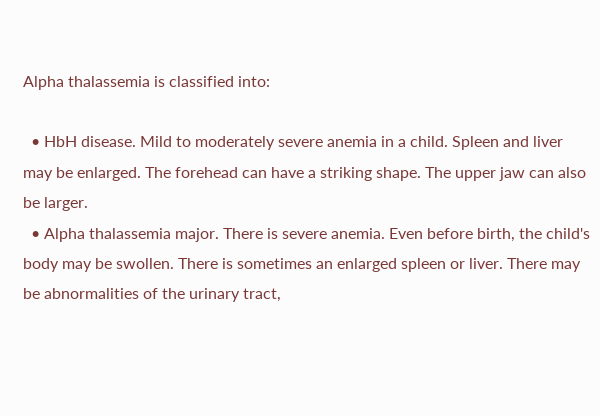Alpha thalassemia is classified into:

  • HbH disease. Mild to moderately severe anemia in a child. Spleen and liver may be enlarged. The forehead can have a striking shape. The upper jaw can also be larger.
  • Alpha thalassemia major. There is severe anemia. Even before birth, the child's body may be swollen. There is sometimes an enlarged spleen or liver. There may be abnormalities of the urinary tract,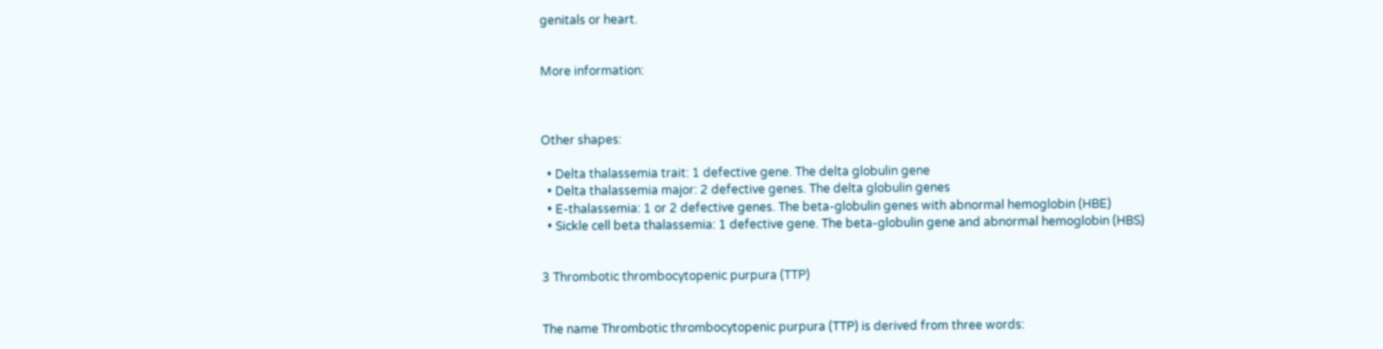genitals or heart.


More information:



Other shapes:

  • Delta thalassemia trait: 1 defective gene. The delta globulin gene
  • Delta thalassemia major: 2 defective genes. The delta globulin genes
  • E-thalassemia: 1 or 2 defective genes. The beta-globulin genes with abnormal hemoglobin (HBE)
  • Sickle cell beta thalassemia: 1 defective gene. The beta-globulin gene and abnormal hemoglobin (HBS)


3 Thrombotic thrombocytopenic purpura (TTP)


The name Thrombotic thrombocytopenic purpura (TTP) is derived from three words: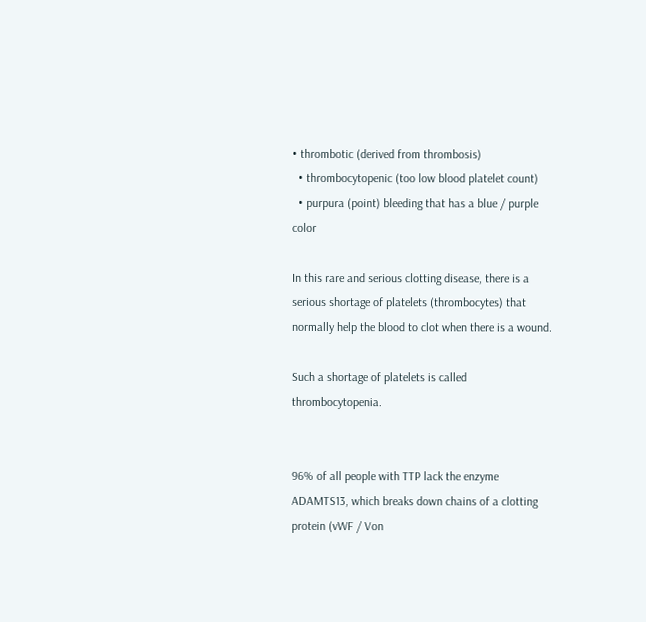• thrombotic (derived from thrombosis)
  • thrombocytopenic (too low blood platelet count)
  • purpura (point) bleeding that has a blue / purple color

In this rare and serious clotting disease, there is a serious shortage of platelets (thrombocytes) that normally help the blood to clot when there is a wound.

Such a shortage of platelets is called thrombocytopenia.


96% of all people with TTP lack the enzyme ADAMTS13, which breaks down chains of a clotting protein (vWF / Von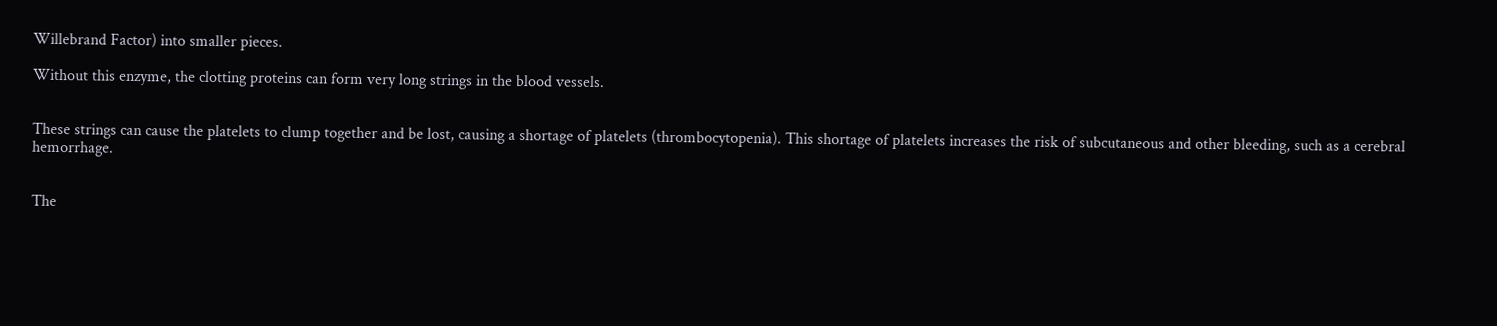Willebrand Factor) into smaller pieces.

Without this enzyme, the clotting proteins can form very long strings in the blood vessels.


These strings can cause the platelets to clump together and be lost, causing a shortage of platelets (thrombocytopenia). This shortage of platelets increases the risk of subcutaneous and other bleeding, such as a cerebral hemorrhage.


The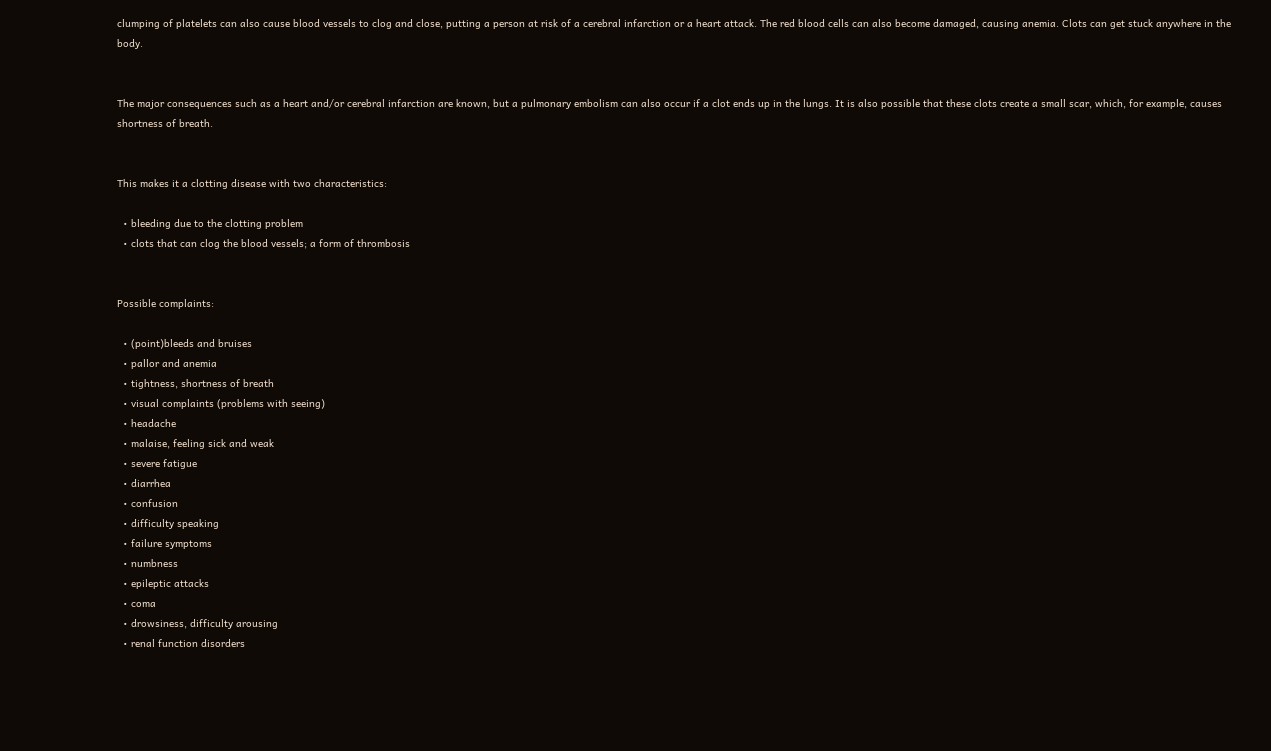clumping of platelets can also cause blood vessels to clog and close, putting a person at risk of a cerebral infarction or a heart attack. The red blood cells can also become damaged, causing anemia. Clots can get stuck anywhere in the body.


The major consequences such as a heart and/or cerebral infarction are known, but a pulmonary embolism can also occur if a clot ends up in the lungs. It is also possible that these clots create a small scar, which, for example, causes shortness of breath.


This makes it a clotting disease with two characteristics:

  • bleeding due to the clotting problem
  • clots that can clog the blood vessels; a form of thrombosis


Possible complaints:

  • (point)bleeds and bruises
  • pallor and anemia
  • tightness, shortness of breath
  • visual complaints (problems with seeing)
  • headache
  • malaise, feeling sick and weak
  • severe fatigue
  • diarrhea
  • confusion
  • difficulty speaking
  • failure symptoms
  • numbness
  • epileptic attacks
  • coma
  • drowsiness, difficulty arousing
  • renal function disorders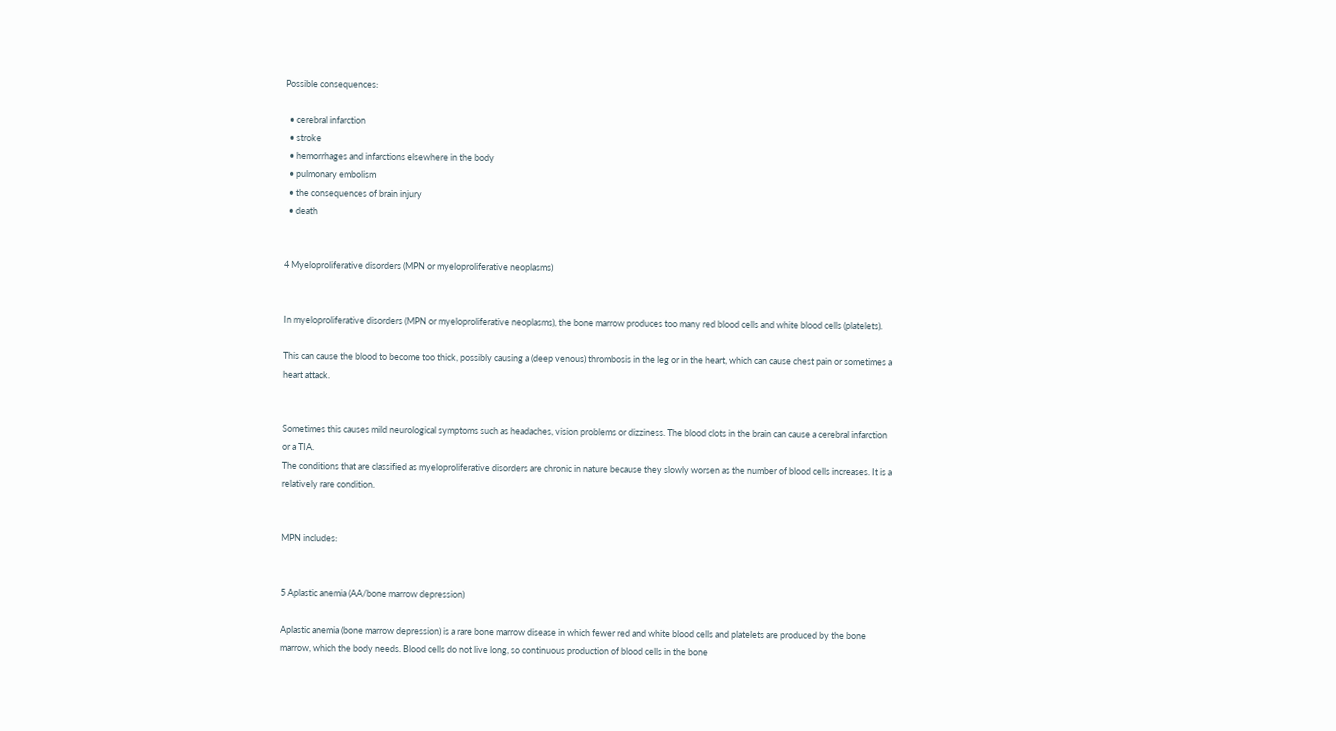Possible consequences:

  • cerebral infarction
  • stroke
  • hemorrhages and infarctions elsewhere in the body
  • pulmonary embolism
  • the consequences of brain injury
  • death


4 Myeloproliferative disorders (MPN or myeloproliferative neoplasms)


In myeloproliferative disorders (MPN or myeloproliferative neoplasms), the bone marrow produces too many red blood cells and white blood cells (platelets).

This can cause the blood to become too thick, possibly causing a (deep venous) thrombosis in the leg or in the heart, which can cause chest pain or sometimes a heart attack.


Sometimes this causes mild neurological symptoms such as headaches, vision problems or dizziness. The blood clots in the brain can cause a cerebral infarction or a TIA.
The conditions that are classified as myeloproliferative disorders are chronic in nature because they slowly worsen as the number of blood cells increases. It is a relatively rare condition.


MPN includes:


5 Aplastic anemia (AA/bone marrow depression)

Aplastic anemia (bone marrow depression) is a rare bone marrow disease in which fewer red and white blood cells and platelets are produced by the bone marrow, which the body needs. Blood cells do not live long, so continuous production of blood cells in the bone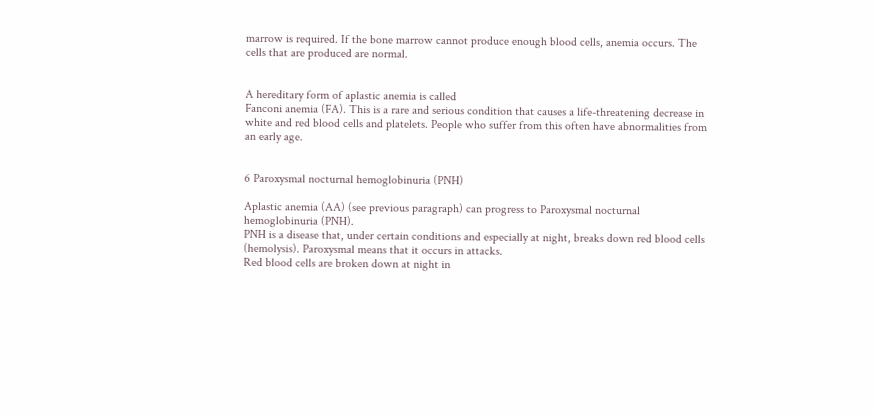marrow is required. If the bone marrow cannot produce enough blood cells, anemia occurs. The cells that are produced are normal.


A hereditary form of aplastic anemia is called
Fanconi anemia (FA). This is a rare and serious condition that causes a life-threatening decrease in white and red blood cells and platelets. People who suffer from this often have abnormalities from an early age.


6 Paroxysmal nocturnal hemoglobinuria (PNH)

Aplastic anemia (AA) (see previous paragraph) can progress to Paroxysmal nocturnal hemoglobinuria (PNH).
PNH is a disease that, under certain conditions and especially at night, breaks down red blood cells (hemolysis). Paroxysmal means that it occurs in attacks.
Red blood cells are broken down at night in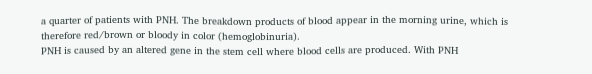a quarter of patients with PNH. The breakdown products of blood appear in the morning urine, which is therefore red/brown or bloody in color (hemoglobinuria).
PNH is caused by an altered gene in the stem cell where blood cells are produced. With PNH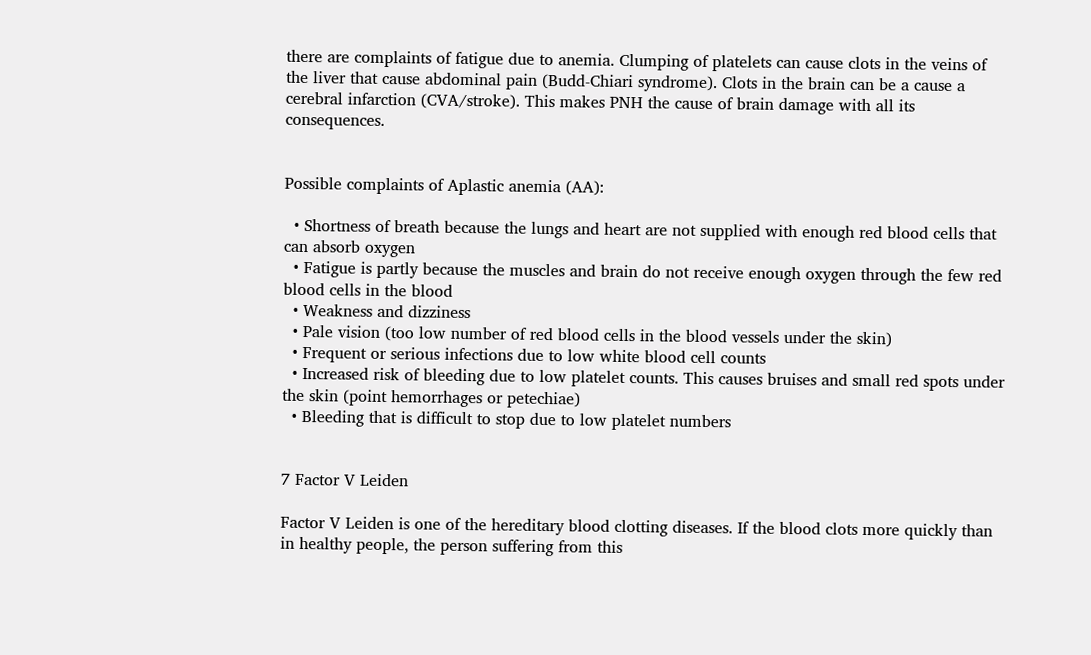there are complaints of fatigue due to anemia. Clumping of platelets can cause clots in the veins of the liver that cause abdominal pain (Budd-Chiari syndrome). Clots in the brain can be a cause a cerebral infarction (CVA/stroke). This makes PNH the cause of brain damage with all its consequences.


Possible complaints of Aplastic anemia (AA):

  • Shortness of breath because the lungs and heart are not supplied with enough red blood cells that can absorb oxygen
  • Fatigue is partly because the muscles and brain do not receive enough oxygen through the few red blood cells in the blood
  • Weakness and dizziness
  • Pale vision (too low number of red blood cells in the blood vessels under the skin)
  • Frequent or serious infections due to low white blood cell counts
  • Increased risk of bleeding due to low platelet counts. This causes bruises and small red spots under the skin (point hemorrhages or petechiae)
  • Bleeding that is difficult to stop due to low platelet numbers


7 Factor V Leiden

Factor V Leiden is one of the hereditary blood clotting diseases. If the blood clots more quickly than in healthy people, the person suffering from this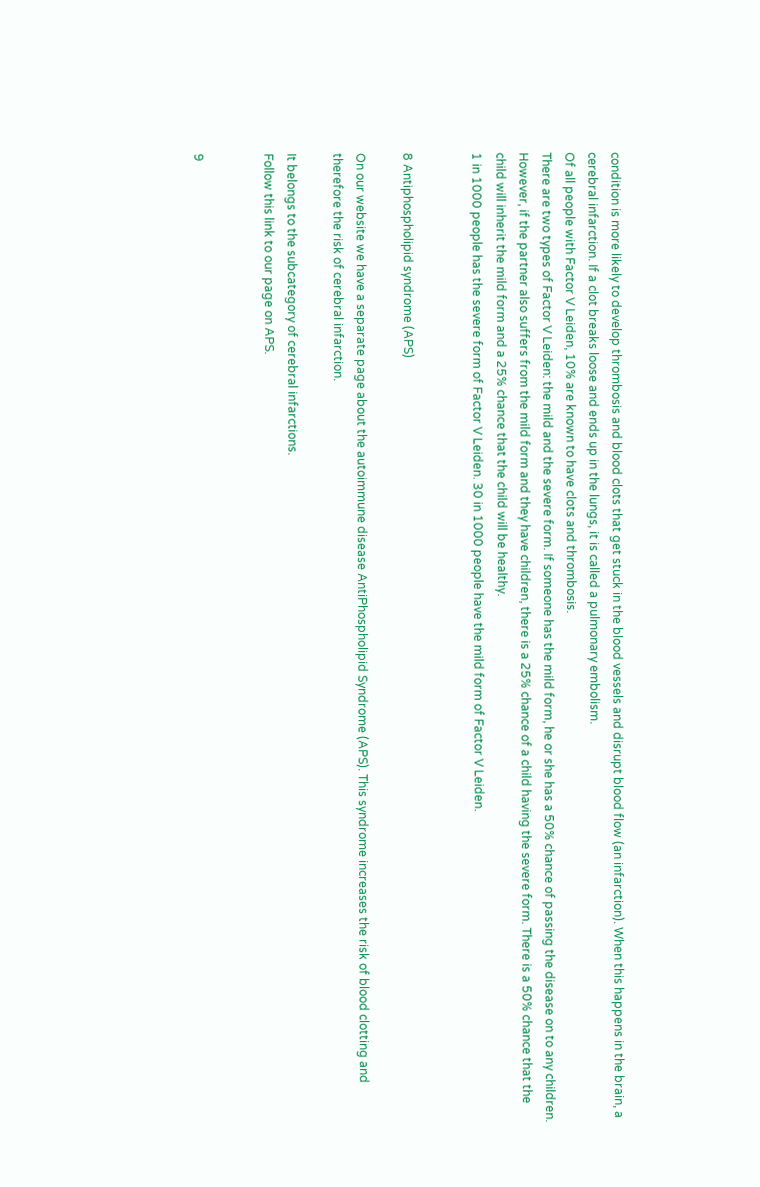condition is more likely to develop thrombosis and blood clots that get stuck in the blood vessels and disrupt blood flow (an infarction). When this happens in the brain, a cerebral infarction. If a clot breaks loose and ends up in the lungs, it is called a pulmonary embolism.
Of all people with Factor V Leiden, 10% are known to have clots and thrombosis.
There are two types of Factor V Leiden: the mild and the severe form. If someone has the mild form, he or she has a 50% chance of passing the disease on to any children. However, if the partner also suffers from the mild form and they have children, there is a 25% chance of a child having the severe form. There is a 50% chance that the child will inherit the mild form and a 25% chance that the child will be healthy.
1 in 1000 people has the severe form of Factor V Leiden. 30 in 1000 people have the mild form of Factor V Leiden.


8 Antiphospholipid syndrome (APS)

On our website we have a separate page about the autoimmune disease AntiPhospholipid Syndrome (APS). This syndrome increases the risk of blood clotting and therefore the risk of cerebral infarction.

It belongs to the subcategory of cerebral infarctions.
Follow this link to our page on APS.


9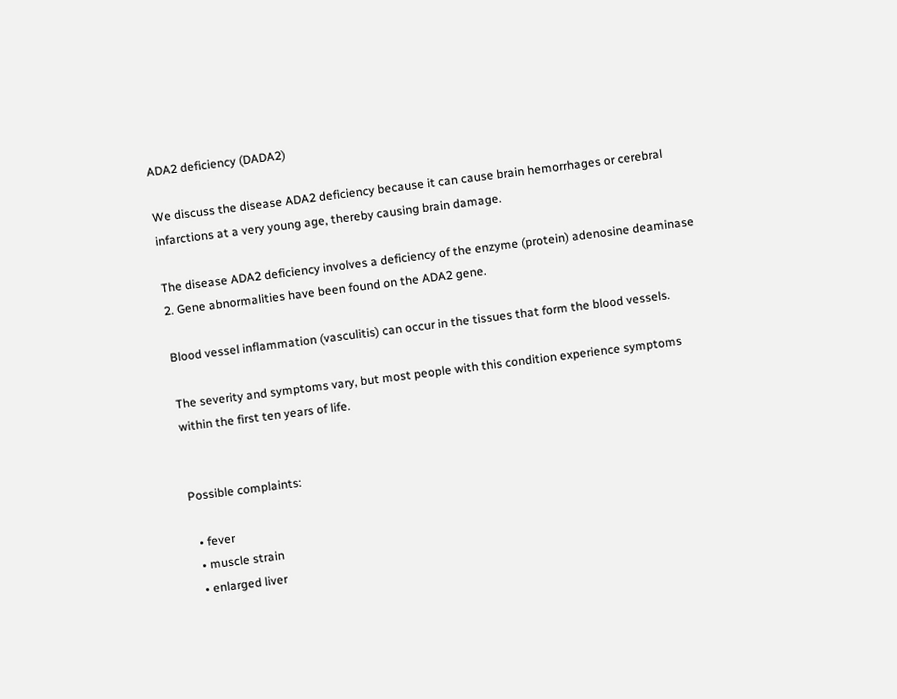ADA2 deficiency (DADA2)

We discuss the disease ADA2 deficiency because it can cause brain hemorrhages or cerebral infarctions at a very young age, thereby causing brain damage.

The disease ADA2 deficiency involves a deficiency of the enzyme (protein) adenosine deaminase 2. Gene abnormalities have been found on the ADA2 gene.

Blood vessel inflammation (vasculitis) can occur in the tissues that form the blood vessels.

The severity and symptoms vary, but most people with this condition experience symptoms within the first ten years of life.


Possible complaints:

  • fever
  • muscle strain
  • enlarged liver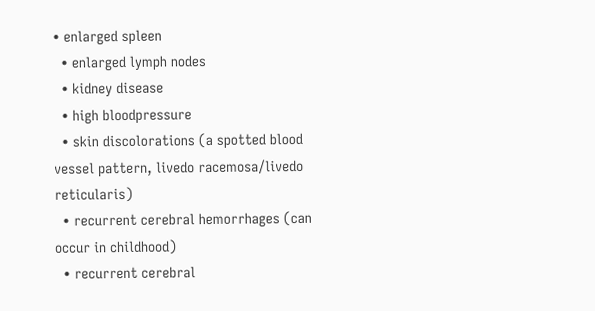• enlarged spleen
  • enlarged lymph nodes
  • kidney disease
  • high bloodpressure
  • skin discolorations (a spotted blood vessel pattern, livedo racemosa/livedo reticularis)
  • recurrent cerebral hemorrhages (can occur in childhood)
  • recurrent cerebral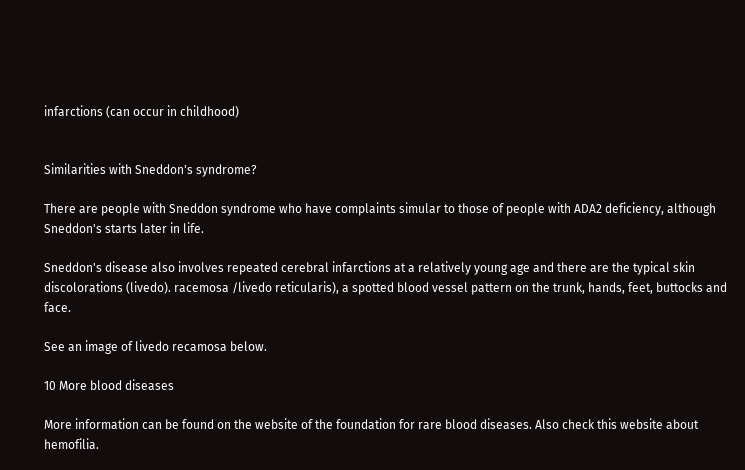infarctions (can occur in childhood)


Similarities with Sneddon's syndrome?

There are people with Sneddon syndrome who have complaints simular to those of people with ADA2 deficiency, although Sneddon's starts later in life.

Sneddon's disease also involves repeated cerebral infarctions at a relatively young age and there are the typical skin discolorations (livedo). racemosa /livedo reticularis), a spotted blood vessel pattern on the trunk, hands, feet, buttocks and face.

See an image of livedo recamosa below.

10 More blood diseases

More information can be found on the website of the foundation for rare blood diseases. Also check this website about hemofilia.